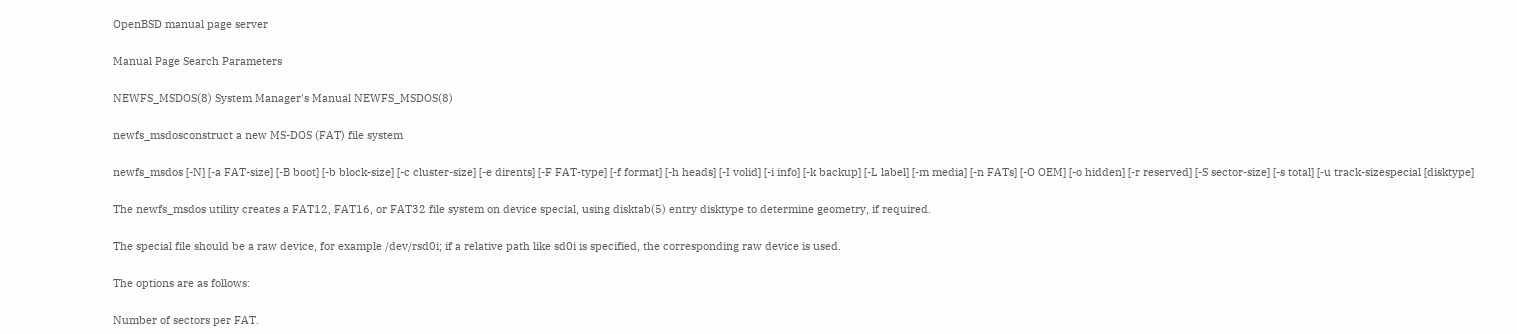OpenBSD manual page server

Manual Page Search Parameters

NEWFS_MSDOS(8) System Manager's Manual NEWFS_MSDOS(8)

newfs_msdosconstruct a new MS-DOS (FAT) file system

newfs_msdos [-N] [-a FAT-size] [-B boot] [-b block-size] [-c cluster-size] [-e dirents] [-F FAT-type] [-f format] [-h heads] [-I volid] [-i info] [-k backup] [-L label] [-m media] [-n FATs] [-O OEM] [-o hidden] [-r reserved] [-S sector-size] [-s total] [-u track-sizespecial [disktype]

The newfs_msdos utility creates a FAT12, FAT16, or FAT32 file system on device special, using disktab(5) entry disktype to determine geometry, if required.

The special file should be a raw device, for example /dev/rsd0i; if a relative path like sd0i is specified, the corresponding raw device is used.

The options are as follows:

Number of sectors per FAT.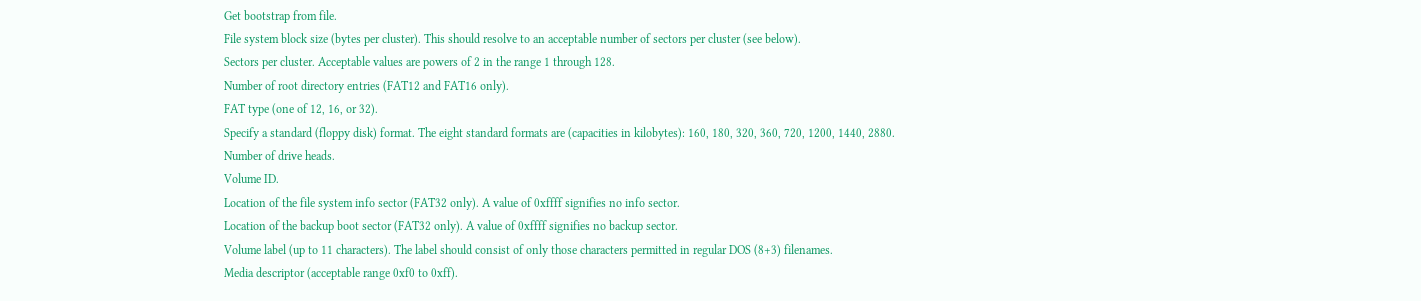Get bootstrap from file.
File system block size (bytes per cluster). This should resolve to an acceptable number of sectors per cluster (see below).
Sectors per cluster. Acceptable values are powers of 2 in the range 1 through 128.
Number of root directory entries (FAT12 and FAT16 only).
FAT type (one of 12, 16, or 32).
Specify a standard (floppy disk) format. The eight standard formats are (capacities in kilobytes): 160, 180, 320, 360, 720, 1200, 1440, 2880.
Number of drive heads.
Volume ID.
Location of the file system info sector (FAT32 only). A value of 0xffff signifies no info sector.
Location of the backup boot sector (FAT32 only). A value of 0xffff signifies no backup sector.
Volume label (up to 11 characters). The label should consist of only those characters permitted in regular DOS (8+3) filenames.
Media descriptor (acceptable range 0xf0 to 0xff).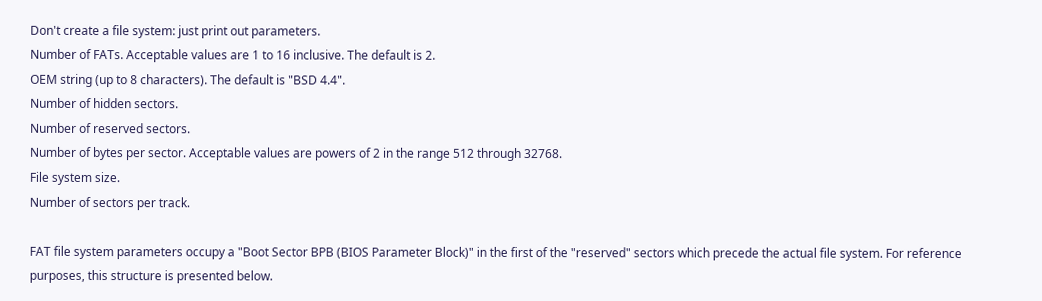Don't create a file system: just print out parameters.
Number of FATs. Acceptable values are 1 to 16 inclusive. The default is 2.
OEM string (up to 8 characters). The default is "BSD 4.4".
Number of hidden sectors.
Number of reserved sectors.
Number of bytes per sector. Acceptable values are powers of 2 in the range 512 through 32768.
File system size.
Number of sectors per track.

FAT file system parameters occupy a "Boot Sector BPB (BIOS Parameter Block)" in the first of the "reserved" sectors which precede the actual file system. For reference purposes, this structure is presented below.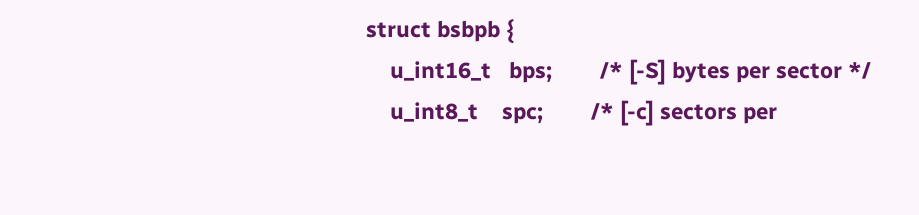struct bsbpb {
    u_int16_t   bps;        /* [-S] bytes per sector */
    u_int8_t    spc;        /* [-c] sectors per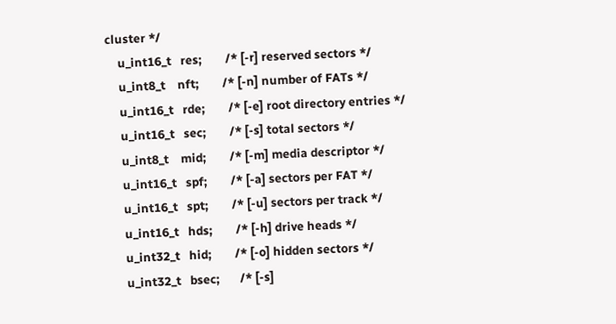cluster */
    u_int16_t   res;        /* [-r] reserved sectors */
    u_int8_t    nft;        /* [-n] number of FATs */
    u_int16_t   rde;        /* [-e] root directory entries */
    u_int16_t   sec;        /* [-s] total sectors */
    u_int8_t    mid;        /* [-m] media descriptor */
    u_int16_t   spf;        /* [-a] sectors per FAT */
    u_int16_t   spt;        /* [-u] sectors per track */
    u_int16_t   hds;        /* [-h] drive heads */
    u_int32_t   hid;        /* [-o] hidden sectors */
    u_int32_t   bsec;       /* [-s]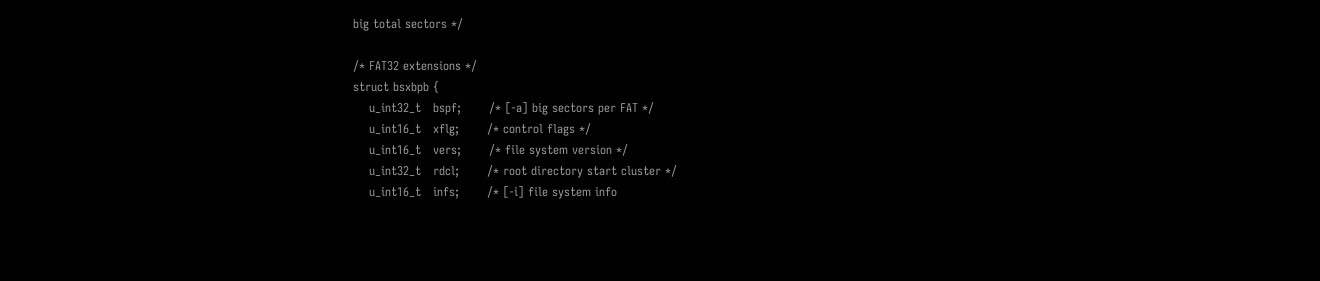big total sectors */

/* FAT32 extensions */
struct bsxbpb {
    u_int32_t   bspf;       /* [-a] big sectors per FAT */
    u_int16_t   xflg;       /* control flags */
    u_int16_t   vers;       /* file system version */
    u_int32_t   rdcl;       /* root directory start cluster */
    u_int16_t   infs;       /* [-i] file system info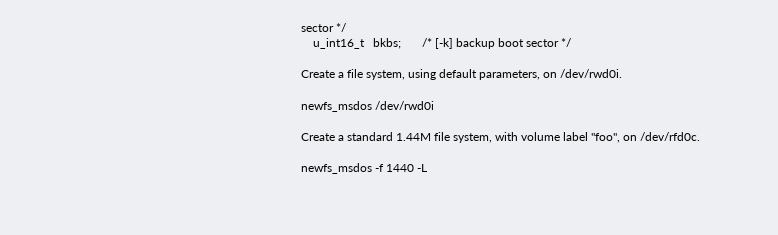sector */
    u_int16_t   bkbs;       /* [-k] backup boot sector */

Create a file system, using default parameters, on /dev/rwd0i.

newfs_msdos /dev/rwd0i

Create a standard 1.44M file system, with volume label "foo", on /dev/rfd0c.

newfs_msdos -f 1440 -L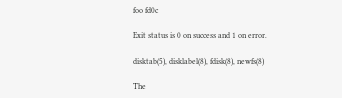foo fd0c

Exit status is 0 on success and 1 on error.

disktab(5), disklabel(8), fdisk(8), newfs(8)

The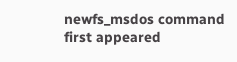newfs_msdos command first appeared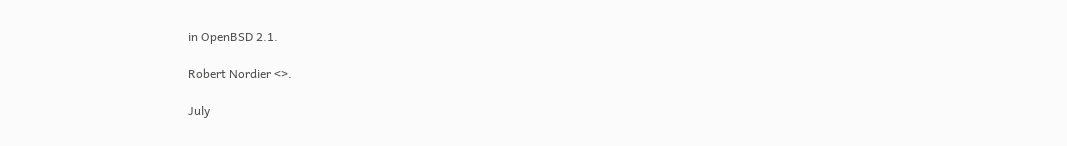in OpenBSD 2.1.

Robert Nordier <>.

July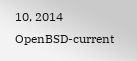10, 2014 OpenBSD-current